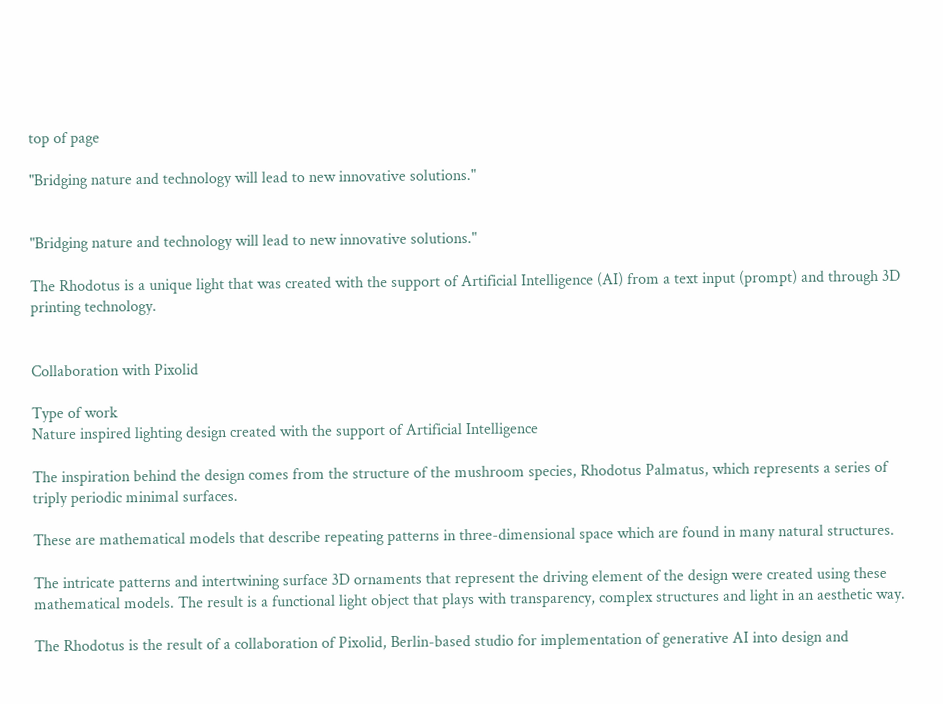top of page

"Bridging nature and technology will lead to new innovative solutions."


"Bridging nature and technology will lead to new innovative solutions."

The Rhodotus is a unique light that was created with the support of Artificial Intelligence (AI) from a text input (prompt) and through 3D printing technology.


Collaboration with Pixolid

Type of work
Nature inspired lighting design created with the support of Artificial Intelligence

The inspiration behind the design comes from the structure of the mushroom species, Rhodotus Palmatus, which represents a series of triply periodic minimal surfaces.

These are mathematical models that describe repeating patterns in three-dimensional space which are found in many natural structures.

The intricate patterns and intertwining surface 3D ornaments that represent the driving element of the design were created using these mathematical models. The result is a functional light object that plays with transparency, complex structures and light in an aesthetic way.

The Rhodotus is the result of a collaboration of Pixolid, Berlin-based studio for implementation of generative AI into design and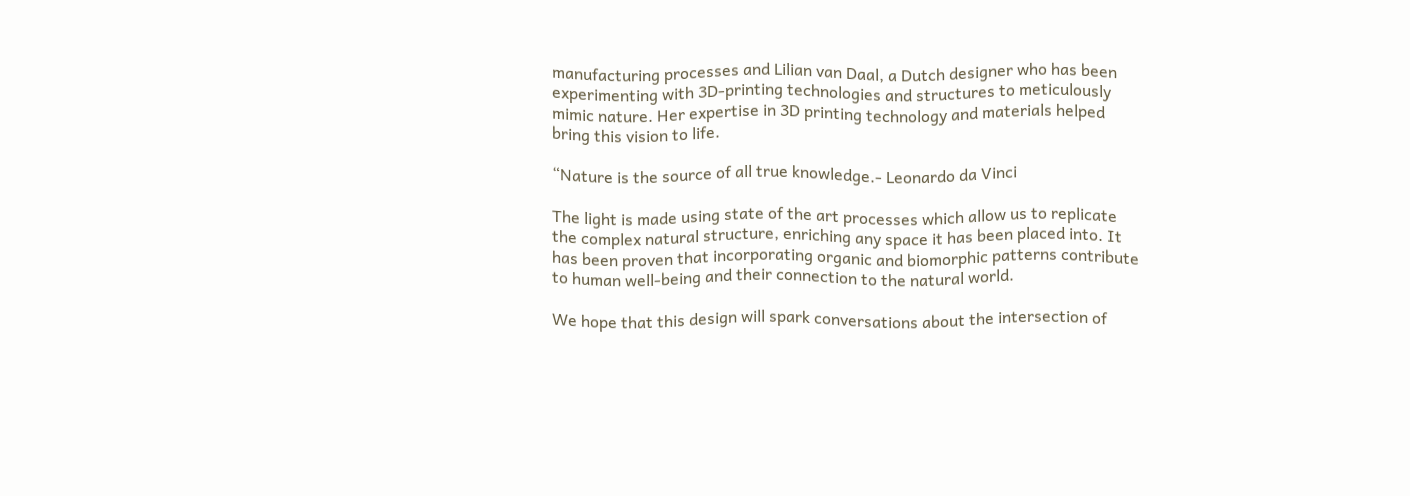manufacturing processes and Lilian van Daal, a Dutch designer who has been experimenting with 3D-printing technologies and structures to meticulously mimic nature. Her expertise in 3D printing technology and materials helped bring this vision to life.

“Nature is the source of all true knowledge.- Leonardo da Vinci

The light is made using state of the art processes which allow us to replicate the complex natural structure, enriching any space it has been placed into. It has been proven that incorporating organic and biomorphic patterns contribute to human well-being and their connection to the natural world.

We hope that this design will spark conversations about the intersection of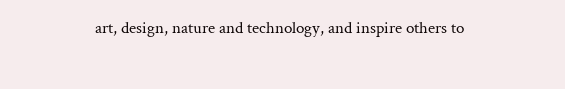art, design, nature and technology, and inspire others to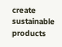create sustainable products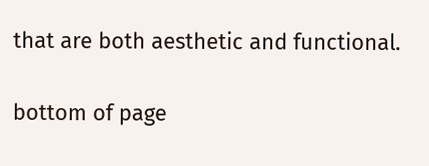that are both aesthetic and functional.

bottom of page